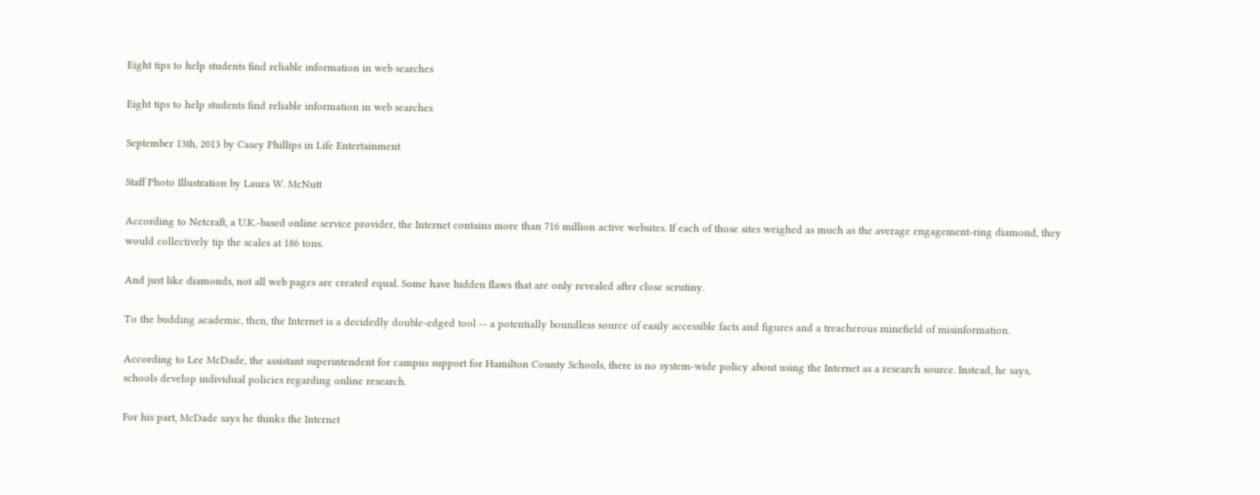Eight tips to help students find reliable information in web searches

Eight tips to help students find reliable information in web searches

September 13th, 2013 by Casey Phillips in Life Entertainment

Staff Photo Illustration by Laura W. McNutt

According to Netcraft, a U.K.-based online service provider, the Internet contains more than 716 million active websites. If each of those sites weighed as much as the average engagement-ring diamond, they would collectively tip the scales at 186 tons.

And just like diamonds, not all web pages are created equal. Some have hidden flaws that are only revealed after close scrutiny.

To the budding academic, then, the Internet is a decidedly double-edged tool -- a potentially boundless source of easily accessible facts and figures and a treacherous minefield of misinformation.

According to Lee McDade, the assistant superintendent for campus support for Hamilton County Schools, there is no system-wide policy about using the Internet as a research source. Instead, he says, schools develop individual policies regarding online research.

For his part, McDade says he thinks the Internet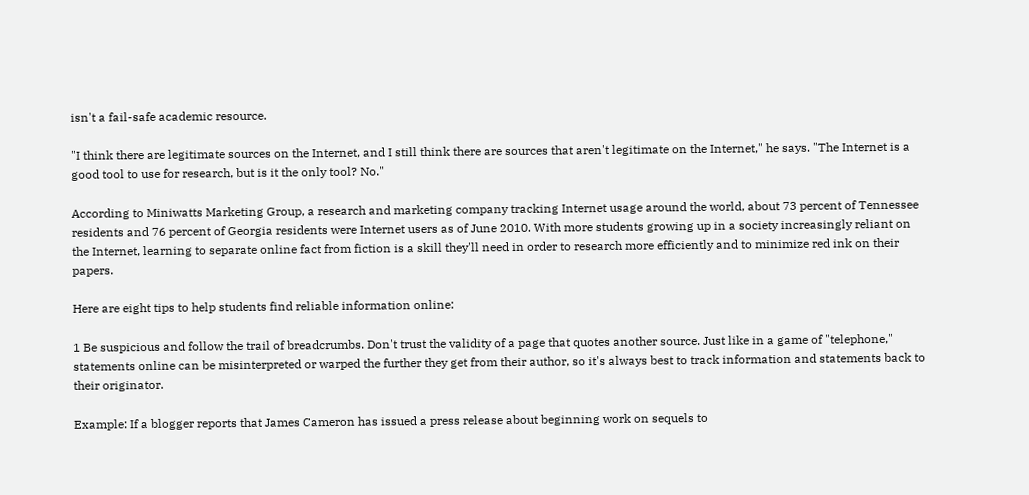isn't a fail-safe academic resource.

"I think there are legitimate sources on the Internet, and I still think there are sources that aren't legitimate on the Internet," he says. "The Internet is a good tool to use for research, but is it the only tool? No."

According to Miniwatts Marketing Group, a research and marketing company tracking Internet usage around the world, about 73 percent of Tennessee residents and 76 percent of Georgia residents were Internet users as of June 2010. With more students growing up in a society increasingly reliant on the Internet, learning to separate online fact from fiction is a skill they'll need in order to research more efficiently and to minimize red ink on their papers.

Here are eight tips to help students find reliable information online:

1 Be suspicious and follow the trail of breadcrumbs. Don't trust the validity of a page that quotes another source. Just like in a game of "telephone," statements online can be misinterpreted or warped the further they get from their author, so it's always best to track information and statements back to their originator.

Example: If a blogger reports that James Cameron has issued a press release about beginning work on sequels to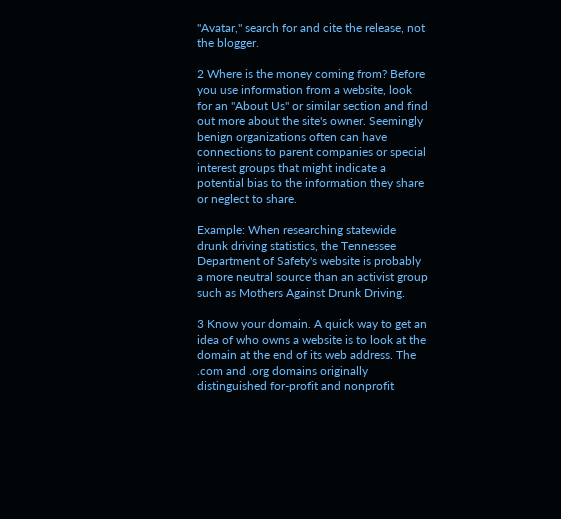"Avatar," search for and cite the release, not the blogger.

2 Where is the money coming from? Before you use information from a website, look for an "About Us" or similar section and find out more about the site's owner. Seemingly benign organizations often can have connections to parent companies or special interest groups that might indicate a potential bias to the information they share or neglect to share.

Example: When researching statewide drunk driving statistics, the Tennessee Department of Safety's website is probably a more neutral source than an activist group such as Mothers Against Drunk Driving.

3 Know your domain. A quick way to get an idea of who owns a website is to look at the domain at the end of its web address. The .com and .org domains originally distinguished for-profit and nonprofit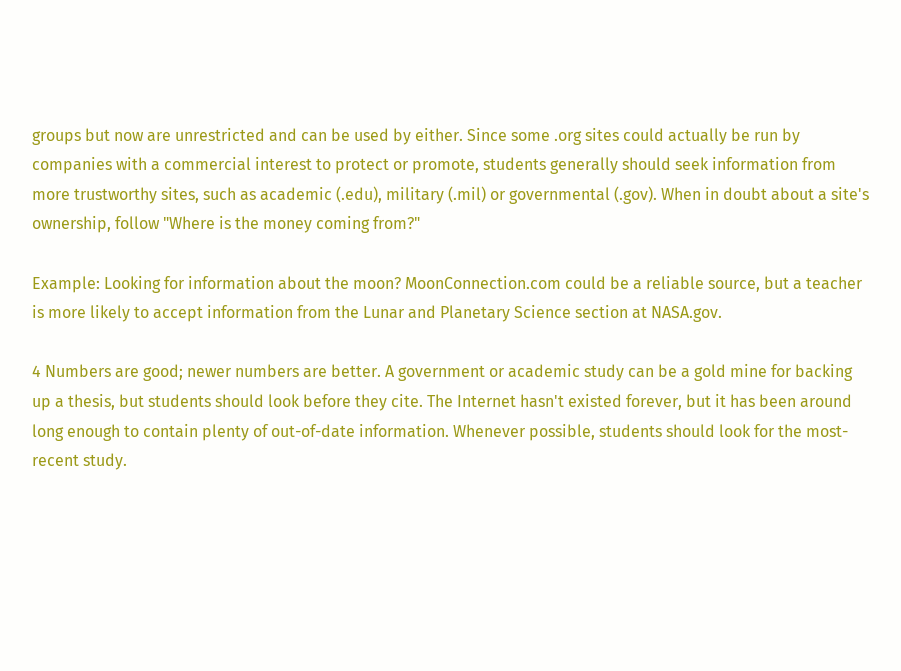groups but now are unrestricted and can be used by either. Since some .org sites could actually be run by companies with a commercial interest to protect or promote, students generally should seek information from more trustworthy sites, such as academic (.edu), military (.mil) or governmental (.gov). When in doubt about a site's ownership, follow "Where is the money coming from?"

Example: Looking for information about the moon? MoonConnection.com could be a reliable source, but a teacher is more likely to accept information from the Lunar and Planetary Science section at NASA.gov.

4 Numbers are good; newer numbers are better. A government or academic study can be a gold mine for backing up a thesis, but students should look before they cite. The Internet hasn't existed forever, but it has been around long enough to contain plenty of out-of-date information. Whenever possible, students should look for the most-recent study.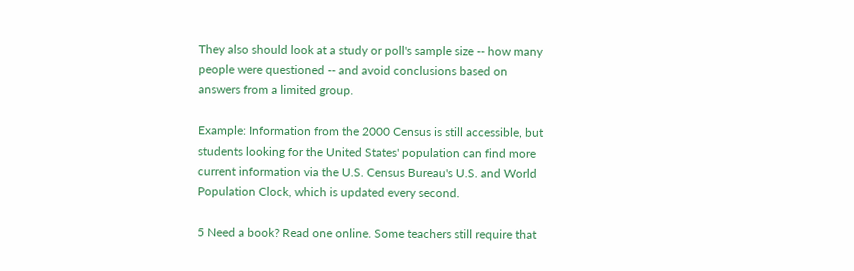They also should look at a study or poll's sample size -- how many people were questioned -- and avoid conclusions based on answers from a limited group.

Example: Information from the 2000 Census is still accessible, but students looking for the United States' population can find more current information via the U.S. Census Bureau's U.S. and World Population Clock, which is updated every second.

5 Need a book? Read one online. Some teachers still require that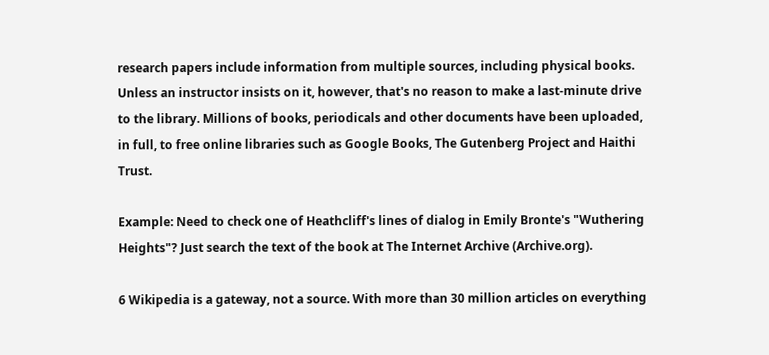research papers include information from multiple sources, including physical books. Unless an instructor insists on it, however, that's no reason to make a last-minute drive to the library. Millions of books, periodicals and other documents have been uploaded, in full, to free online libraries such as Google Books, The Gutenberg Project and Haithi Trust.

Example: Need to check one of Heathcliff's lines of dialog in Emily Bronte's "Wuthering Heights"? Just search the text of the book at The Internet Archive (Archive.org).

6 Wikipedia is a gateway, not a source. With more than 30 million articles on everything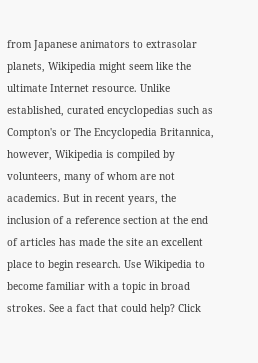from Japanese animators to extrasolar planets, Wikipedia might seem like the ultimate Internet resource. Unlike established, curated encyclopedias such as Compton's or The Encyclopedia Britannica, however, Wikipedia is compiled by volunteers, many of whom are not academics. But in recent years, the inclusion of a reference section at the end of articles has made the site an excellent place to begin research. Use Wikipedia to become familiar with a topic in broad strokes. See a fact that could help? Click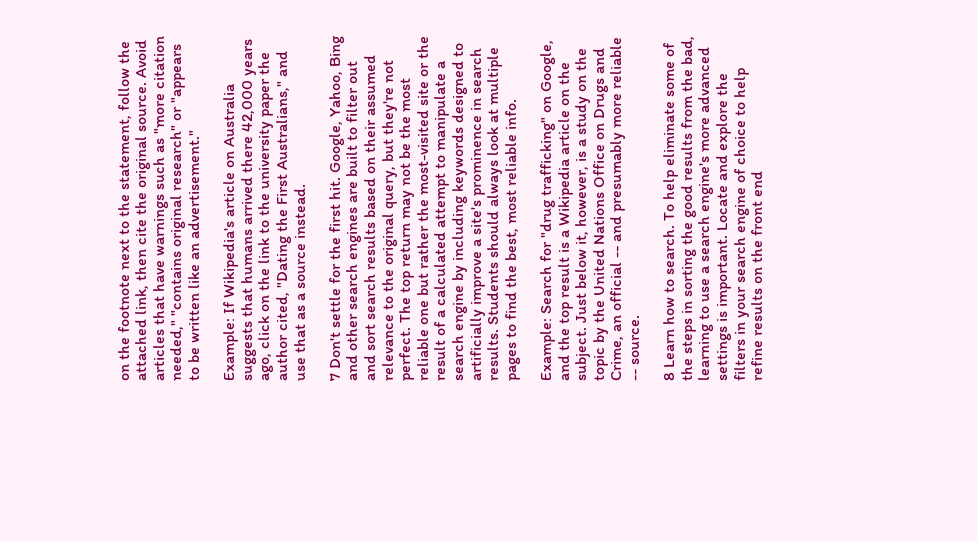on the footnote next to the statement, follow the attached link, then cite the original source. Avoid articles that have warnings such as "more citation needed," "contains original research" or "appears to be written like an advertisement."

Example: If Wikipedia's article on Australia suggests that humans arrived there 42,000 years ago, click on the link to the university paper the author cited, "Dating the First Australians," and use that as a source instead.

7 Don't settle for the first hit. Google, Yahoo, Bing and other search engines are built to filter out and sort search results based on their assumed relevance to the original query, but they're not perfect. The top return may not be the most reliable one but rather the most-visited site or the result of a calculated attempt to manipulate a search engine by including keywords designed to artificially improve a site's prominence in search results. Students should always look at multiple pages to find the best, most reliable info.

Example: Search for "drug trafficking" on Google, and the top result is a Wikipedia article on the subject. Just below it, however, is a study on the topic by the United Nations Office on Drugs and Crime, an official -- and presumably more reliable -- source.

8 Learn how to search. To help eliminate some of the steps in sorting the good results from the bad, learning to use a search engine's more advanced settings is important. Locate and explore the filters in your search engine of choice to help refine results on the front end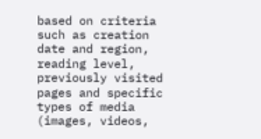based on criteria such as creation date and region, reading level, previously visited pages and specific types of media (images, videos,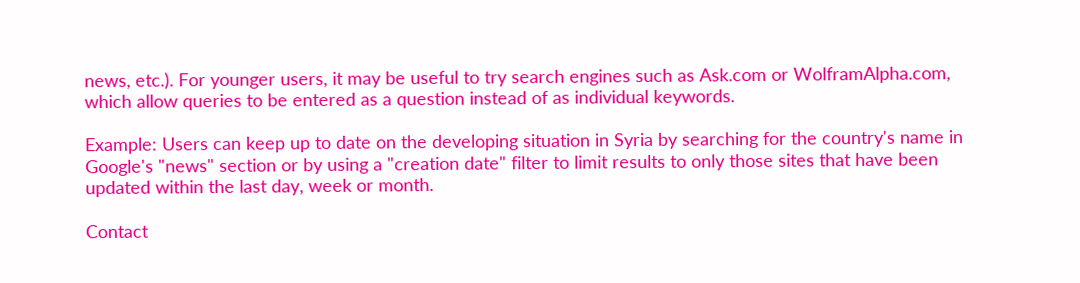news, etc.). For younger users, it may be useful to try search engines such as Ask.com or WolframAlpha.com, which allow queries to be entered as a question instead of as individual keywords.

Example: Users can keep up to date on the developing situation in Syria by searching for the country's name in Google's "news" section or by using a "creation date" filter to limit results to only those sites that have been updated within the last day, week or month.

Contact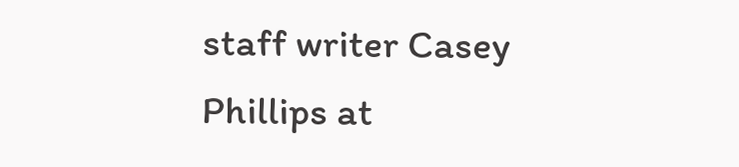staff writer Casey Phillips at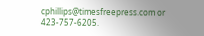cphillips@timesfreepress.com or 423-757-6205.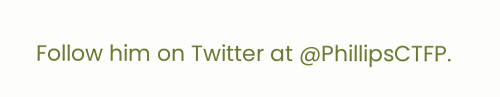Follow him on Twitter at @PhillipsCTFP.